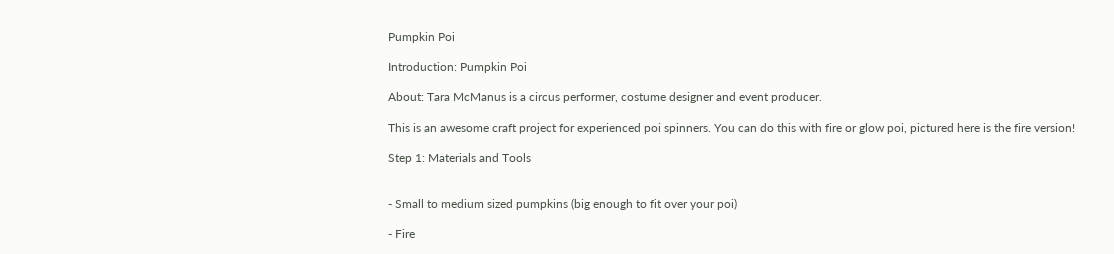Pumpkin Poi

Introduction: Pumpkin Poi

About: Tara McManus is a circus performer, costume designer and event producer.

This is an awesome craft project for experienced poi spinners. You can do this with fire or glow poi, pictured here is the fire version!

Step 1: Materials and Tools


- Small to medium sized pumpkins (big enough to fit over your poi)

- Fire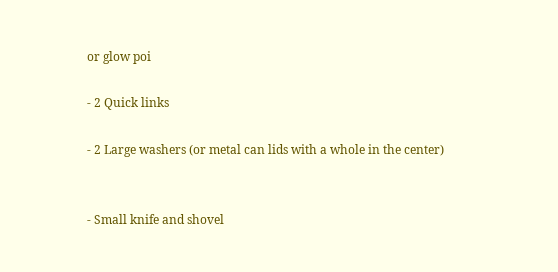or glow poi

- 2 Quick links

- 2 Large washers (or metal can lids with a whole in the center)


- Small knife and shovel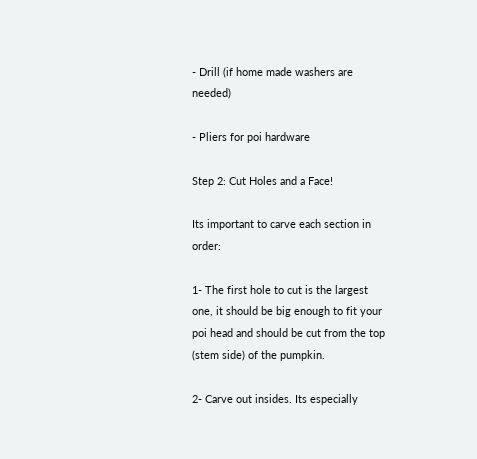- Drill (if home made washers are needed)

- Pliers for poi hardware

Step 2: Cut Holes and a Face!

Its important to carve each section in order:

1- The first hole to cut is the largest one, it should be big enough to fit your poi head and should be cut from the top (stem side) of the pumpkin.

2- Carve out insides. Its especially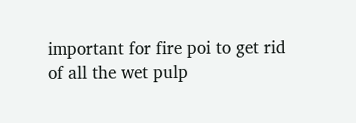important for fire poi to get rid of all the wet pulp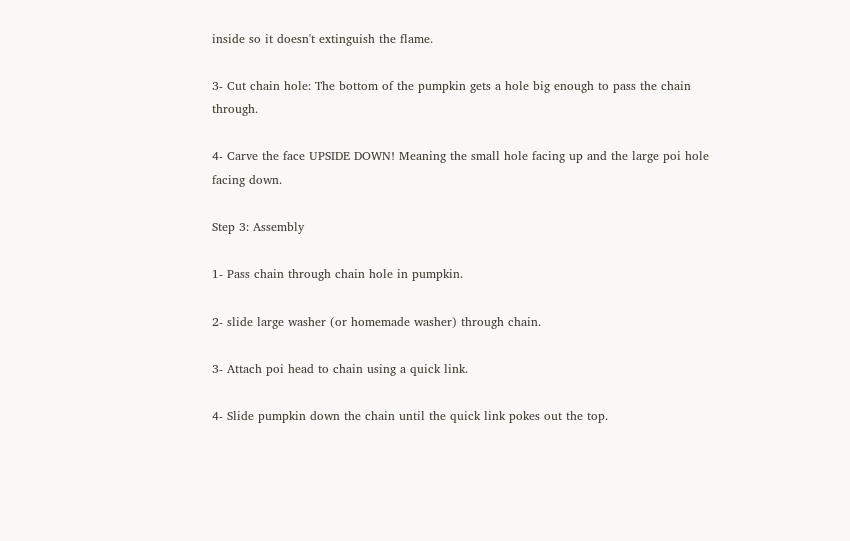inside so it doesn't extinguish the flame.

3- Cut chain hole: The bottom of the pumpkin gets a hole big enough to pass the chain through.

4- Carve the face UPSIDE DOWN! Meaning the small hole facing up and the large poi hole facing down.

Step 3: Assembly

1- Pass chain through chain hole in pumpkin.

2- slide large washer (or homemade washer) through chain.

3- Attach poi head to chain using a quick link.

4- Slide pumpkin down the chain until the quick link pokes out the top.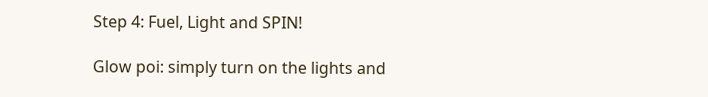Step 4: Fuel, Light and SPIN!

Glow poi: simply turn on the lights and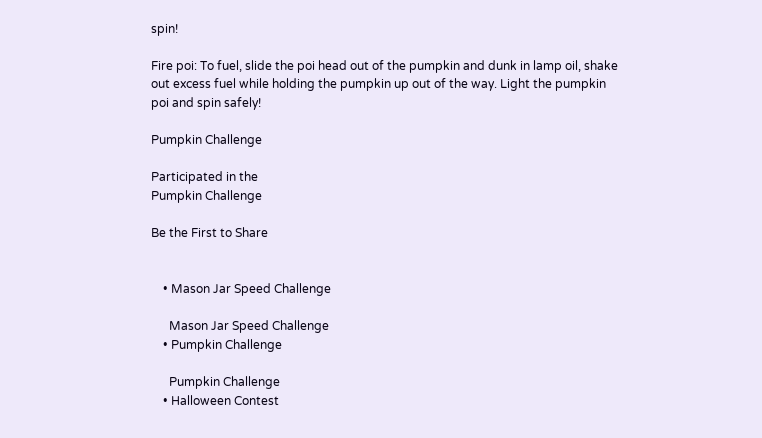spin!

Fire poi: To fuel, slide the poi head out of the pumpkin and dunk in lamp oil, shake out excess fuel while holding the pumpkin up out of the way. Light the pumpkin poi and spin safely!

Pumpkin Challenge

Participated in the
Pumpkin Challenge

Be the First to Share


    • Mason Jar Speed Challenge

      Mason Jar Speed Challenge
    • Pumpkin Challenge

      Pumpkin Challenge
    • Halloween Contest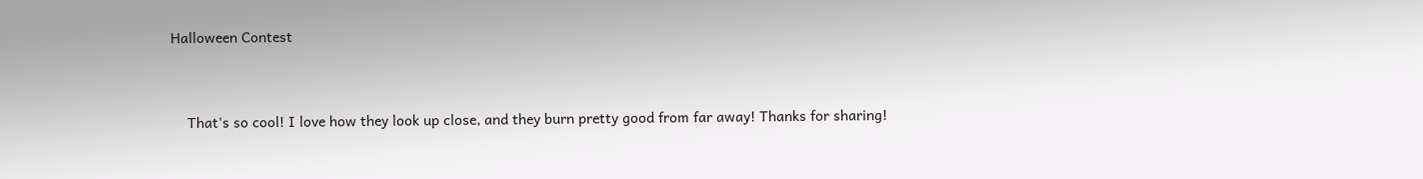Halloween Contest


    That's so cool! I love how they look up close, and they burn pretty good from far away! Thanks for sharing!